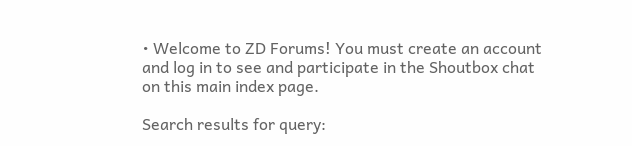• Welcome to ZD Forums! You must create an account and log in to see and participate in the Shoutbox chat on this main index page.

Search results for query: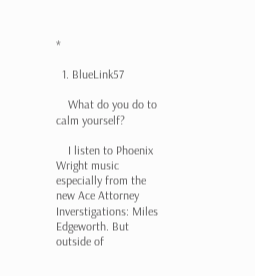*

  1. BlueLink57

    What do you do to calm yourself?

    I listen to Phoenix Wright music especially from the new Ace Attorney Inverstigations: Miles Edgeworth. But outside of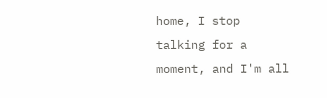home, I stop talking for a moment, and I'm all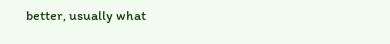better, usually what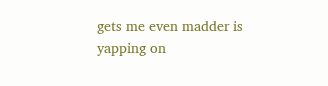gets me even madder is yapping on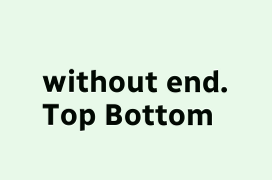without end.
Top Bottom